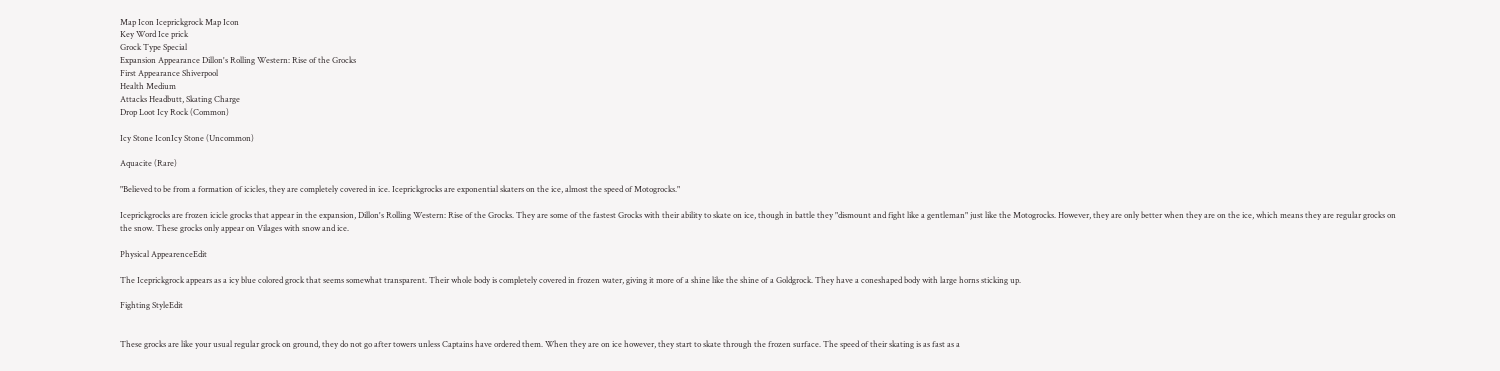Map Icon Iceprickgrock Map Icon
Key Word Ice prick
Grock Type Special
Expansion Appearance Dillon's Rolling Western: Rise of the Grocks
First Appearance Shiverpool
Health Medium
Attacks Headbutt, Skating Charge
Drop Loot Icy Rock (Common)

Icy Stone IconIcy Stone (Uncommon)

Aquacite (Rare)

"Believed to be from a formation of icicles, they are completely covered in ice. Iceprickgrocks are exponential skaters on the ice, almost the speed of Motogrocks."

Iceprickgrocks are frozen icicle grocks that appear in the expansion, Dillon's Rolling Western: Rise of the Grocks. They are some of the fastest Grocks with their ability to skate on ice, though in battle they "dismount and fight like a gentleman" just like the Motogrocks. However, they are only better when they are on the ice, which means they are regular grocks on the snow. These grocks only appear on Vilages with snow and ice.

Physical AppearenceEdit

The Iceprickgrock appears as a icy blue colored grock that seems somewhat transparent. Their whole body is completely covered in frozen water, giving it more of a shine like the shine of a Goldgrock. They have a coneshaped body with large horns sticking up.

Fighting StyleEdit


These grocks are like your usual regular grock on ground, they do not go after towers unless Captains have ordered them. When they are on ice however, they start to skate through the frozen surface. The speed of their skating is as fast as a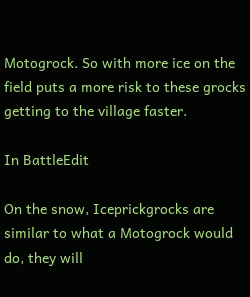Motogrock. So with more ice on the field puts a more risk to these grocks getting to the village faster.

In BattleEdit

On the snow, Iceprickgrocks are similar to what a Motogrock would do, they will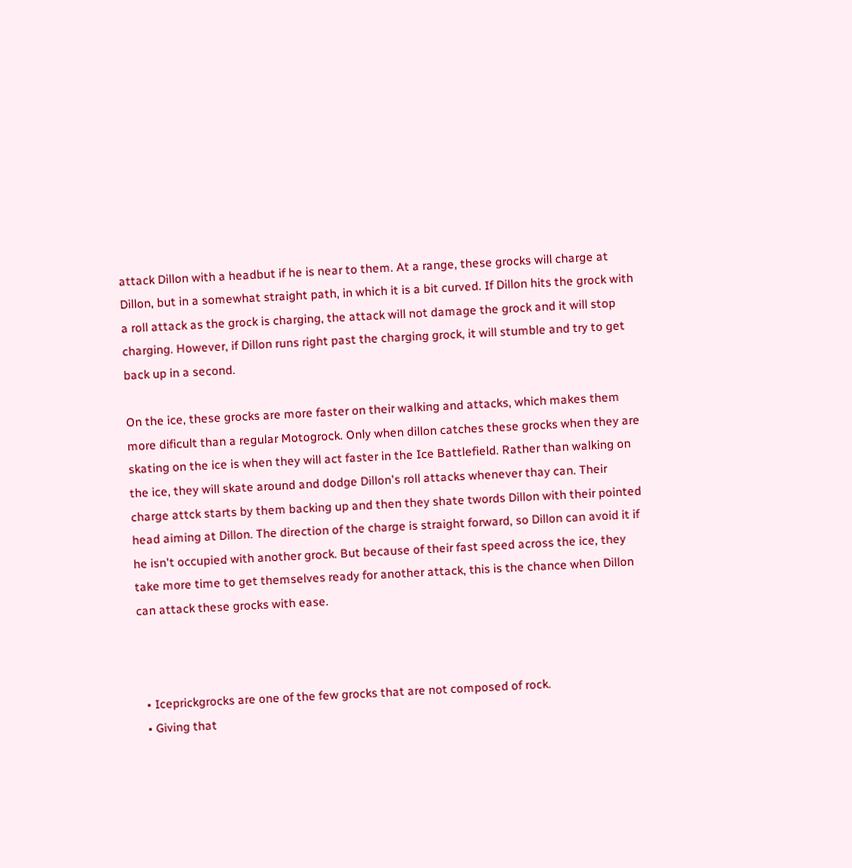attack Dillon with a headbut if he is near to them. At a range, these grocks will charge at Dillon, but in a somewhat straight path, in which it is a bit curved. If Dillon hits the grock with a roll attack as the grock is charging, the attack will not damage the grock and it will stop charging. However, if Dillon runs right past the charging grock, it will stumble and try to get back up in a second.

On the ice, these grocks are more faster on their walking and attacks, which makes them more dificult than a regular Motogrock. Only when dillon catches these grocks when they are skating on the ice is when they will act faster in the Ice Battlefield. Rather than walking on the ice, they will skate around and dodge Dillon's roll attacks whenever thay can. Their charge attck starts by them backing up and then they shate twords Dillon with their pointed head aiming at Dillon. The direction of the charge is straight forward, so Dillon can avoid it if he isn't occupied with another grock. But because of their fast speed across the ice, they take more time to get themselves ready for another attack, this is the chance when Dillon can attack these grocks with ease.



  • Iceprickgrocks are one of the few grocks that are not composed of rock.
  • Giving that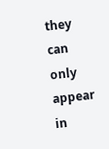they can only appear in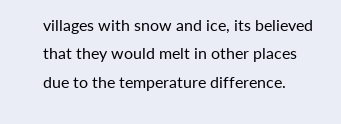villages with snow and ice, its believed that they would melt in other places due to the temperature difference.